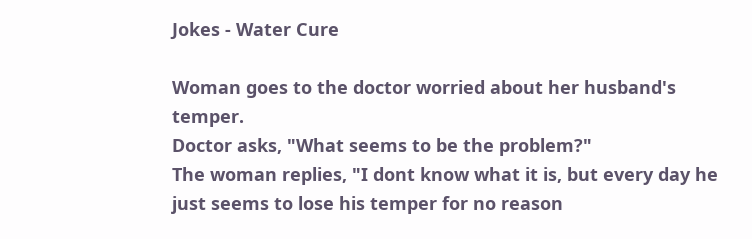Jokes - Water Cure

Woman goes to the doctor worried about her husband's temper.
Doctor asks, "What seems to be the problem?"
The woman replies, "I dont know what it is, but every day he just seems to lose his temper for no reason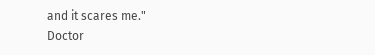and it scares me."
Doctor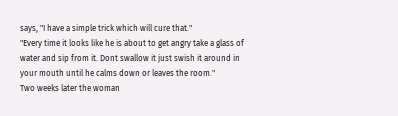says, "I have a simple trick which will cure that."
"Every time it looks like he is about to get angry take a glass of water and sip from it. Dont swallow it just swish it around in your mouth until he calms down or leaves the room."
Two weeks later the woman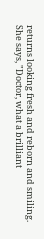returns looking fresh and reborn and smiling.
She says, "Doctor, what a brilliant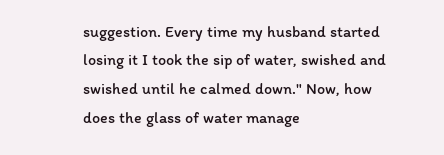suggestion. Every time my husband started losing it I took the sip of water, swished and swished until he calmed down." Now, how does the glass of water manage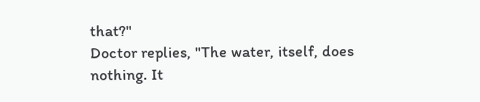that?"
Doctor replies, "The water, itself, does nothing. It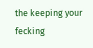the keeping your fecking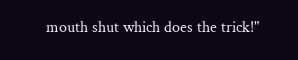mouth shut which does the trick!"